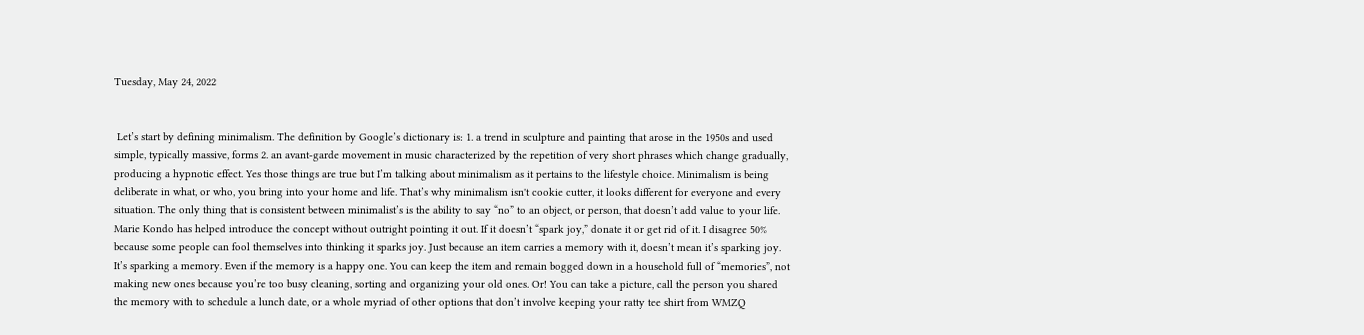Tuesday, May 24, 2022


 Let’s start by defining minimalism. The definition by Google’s dictionary is: 1. a trend in sculpture and painting that arose in the 1950s and used simple, typically massive, forms 2. an avant-garde movement in music characterized by the repetition of very short phrases which change gradually, producing a hypnotic effect. Yes those things are true but I’m talking about minimalism as it pertains to the lifestyle choice. Minimalism is being deliberate in what, or who, you bring into your home and life. That’s why minimalism isn't cookie cutter, it looks different for everyone and every situation. The only thing that is consistent between minimalist’s is the ability to say “no” to an object, or person, that doesn’t add value to your life. Marie Kondo has helped introduce the concept without outright pointing it out. If it doesn’t “spark joy,” donate it or get rid of it. I disagree 50% because some people can fool themselves into thinking it sparks joy. Just because an item carries a memory with it, doesn’t mean it’s sparking joy. It’s sparking a memory. Even if the memory is a happy one. You can keep the item and remain bogged down in a household full of “memories”, not making new ones because you’re too busy cleaning, sorting and organizing your old ones. Or! You can take a picture, call the person you shared the memory with to schedule a lunch date, or a whole myriad of other options that don’t involve keeping your ratty tee shirt from WMZQ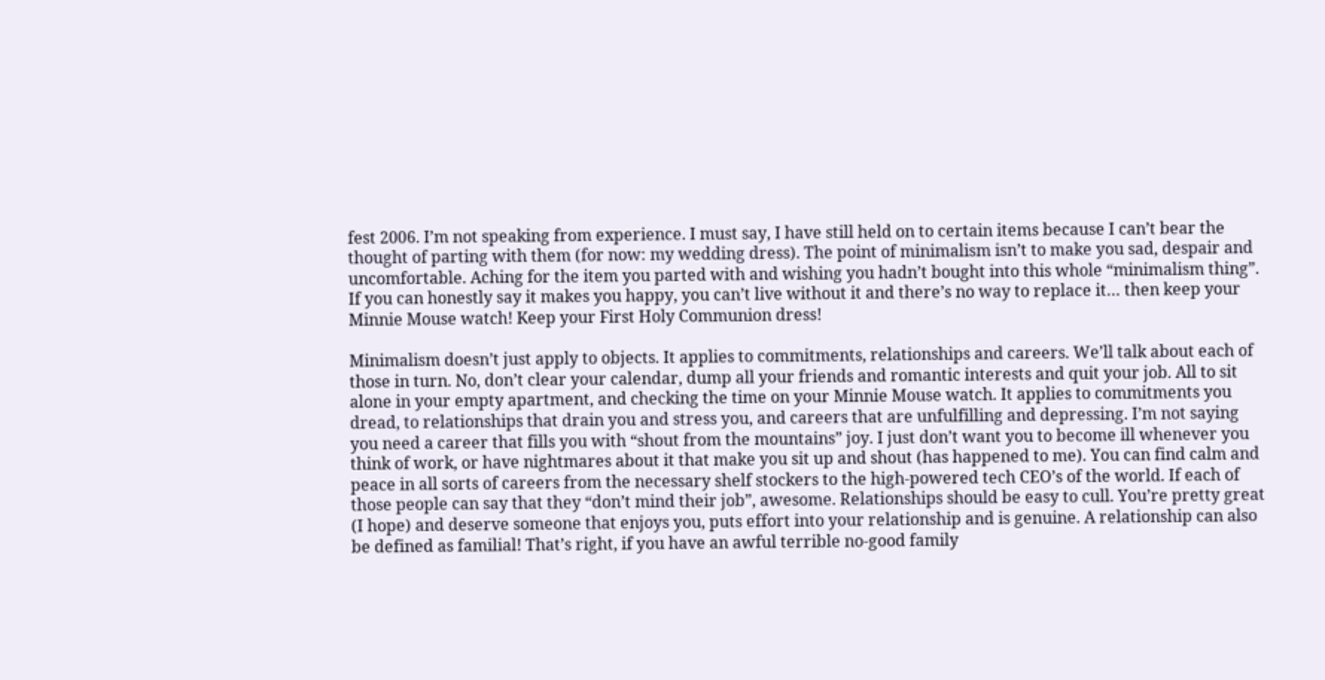fest 2006. I’m not speaking from experience. I must say, I have still held on to certain items because I can’t bear the thought of parting with them (for now: my wedding dress). The point of minimalism isn’t to make you sad, despair and uncomfortable. Aching for the item you parted with and wishing you hadn’t bought into this whole “minimalism thing”. If you can honestly say it makes you happy, you can’t live without it and there’s no way to replace it… then keep your Minnie Mouse watch! Keep your First Holy Communion dress!

Minimalism doesn’t just apply to objects. It applies to commitments, relationships and careers. We’ll talk about each of those in turn. No, don’t clear your calendar, dump all your friends and romantic interests and quit your job. All to sit alone in your empty apartment, and checking the time on your Minnie Mouse watch. It applies to commitments you dread, to relationships that drain you and stress you, and careers that are unfulfilling and depressing. I’m not saying you need a career that fills you with “shout from the mountains” joy. I just don’t want you to become ill whenever you think of work, or have nightmares about it that make you sit up and shout (has happened to me). You can find calm and peace in all sorts of careers from the necessary shelf stockers to the high-powered tech CEO’s of the world. If each of those people can say that they “don’t mind their job”, awesome. Relationships should be easy to cull. You’re pretty great (I hope) and deserve someone that enjoys you, puts effort into your relationship and is genuine. A relationship can also be defined as familial! That’s right, if you have an awful terrible no-good family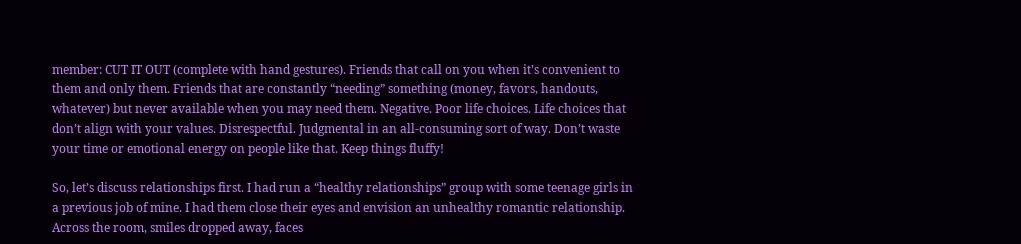member: CUT IT OUT (complete with hand gestures). Friends that call on you when it’s convenient to them and only them. Friends that are constantly “needing” something (money, favors, handouts, whatever) but never available when you may need them. Negative. Poor life choices. Life choices that don’t align with your values. Disrespectful. Judgmental in an all-consuming sort of way. Don’t waste your time or emotional energy on people like that. Keep things fluffy!

So, let’s discuss relationships first. I had run a “healthy relationships” group with some teenage girls in a previous job of mine. I had them close their eyes and envision an unhealthy romantic relationship. Across the room, smiles dropped away, faces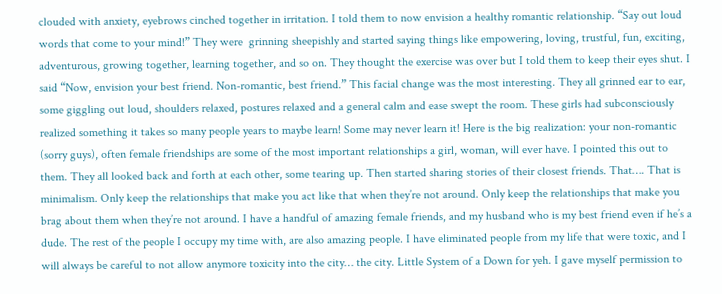clouded with anxiety, eyebrows cinched together in irritation. I told them to now envision a healthy romantic relationship. “Say out loud words that come to your mind!” They were  grinning sheepishly and started saying things like empowering, loving, trustful, fun, exciting, adventurous, growing together, learning together, and so on. They thought the exercise was over but I told them to keep their eyes shut. I said “Now, envision your best friend. Non-romantic, best friend.” This facial change was the most interesting. They all grinned ear to ear, some giggling out loud, shoulders relaxed, postures relaxed and a general calm and ease swept the room. These girls had subconsciously realized something it takes so many people years to maybe learn! Some may never learn it! Here is the big realization: your non-romantic (sorry guys), often female friendships are some of the most important relationships a girl, woman, will ever have. I pointed this out to them. They all looked back and forth at each other, some tearing up. Then started sharing stories of their closest friends. That…. That is minimalism. Only keep the relationships that make you act like that when they’re not around. Only keep the relationships that make you brag about them when they’re not around. I have a handful of amazing female friends, and my husband who is my best friend even if he’s a dude. The rest of the people I occupy my time with, are also amazing people. I have eliminated people from my life that were toxic, and I will always be careful to not allow anymore toxicity into the city… the city. Little System of a Down for yeh. I gave myself permission to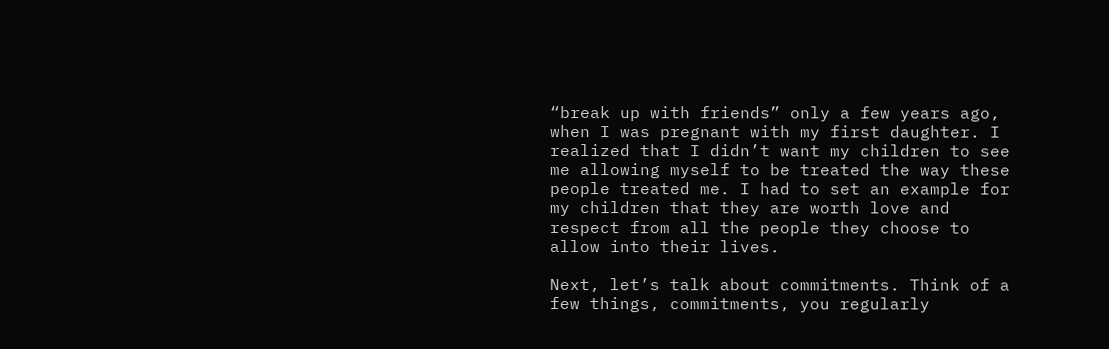“break up with friends” only a few years ago, when I was pregnant with my first daughter. I realized that I didn’t want my children to see me allowing myself to be treated the way these people treated me. I had to set an example for my children that they are worth love and respect from all the people they choose to allow into their lives.

Next, let’s talk about commitments. Think of a few things, commitments, you regularly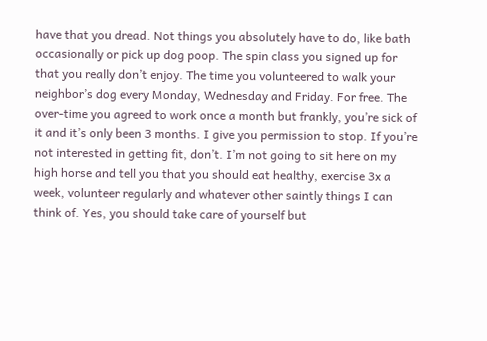have that you dread. Not things you absolutely have to do, like bath occasionally or pick up dog poop. The spin class you signed up for that you really don’t enjoy. The time you volunteered to walk your neighbor’s dog every Monday, Wednesday and Friday. For free. The over-time you agreed to work once a month but frankly, you’re sick of it and it’s only been 3 months. I give you permission to stop. If you’re not interested in getting fit, don’t. I’m not going to sit here on my high horse and tell you that you should eat healthy, exercise 3x a week, volunteer regularly and whatever other saintly things I can think of. Yes, you should take care of yourself but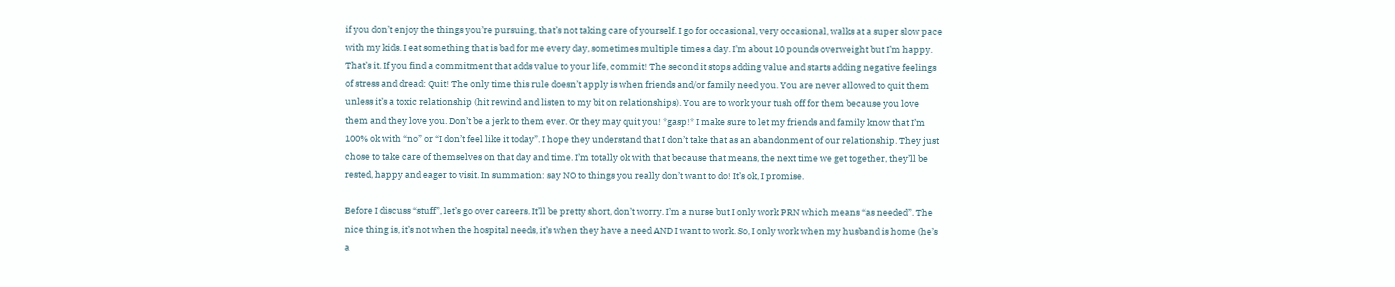if you don’t enjoy the things you’re pursuing, that’s not taking care of yourself. I go for occasional, very occasional, walks at a super slow pace with my kids. I eat something that is bad for me every day, sometimes multiple times a day. I’m about 10 pounds overweight but I’m happy. That’s it. If you find a commitment that adds value to your life, commit! The second it stops adding value and starts adding negative feelings of stress and dread: Quit! The only time this rule doesn’t apply is when friends and/or family need you. You are never allowed to quit them unless it’s a toxic relationship (hit rewind and listen to my bit on relationships). You are to work your tush off for them because you love them and they love you. Don’t be a jerk to them ever. Or they may quit you! *gasp!* I make sure to let my friends and family know that I’m 100% ok with “no” or “I don’t feel like it today”. I hope they understand that I don’t take that as an abandonment of our relationship. They just chose to take care of themselves on that day and time. I’m totally ok with that because that means, the next time we get together, they’ll be rested, happy and eager to visit. In summation: say NO to things you really don’t want to do! It’s ok, I promise.

Before I discuss “stuff”, let’s go over careers. It’ll be pretty short, don’t worry. I’m a nurse but I only work PRN which means “as needed”. The nice thing is, it’s not when the hospital needs, it’s when they have a need AND I want to work. So, I only work when my husband is home (he’s a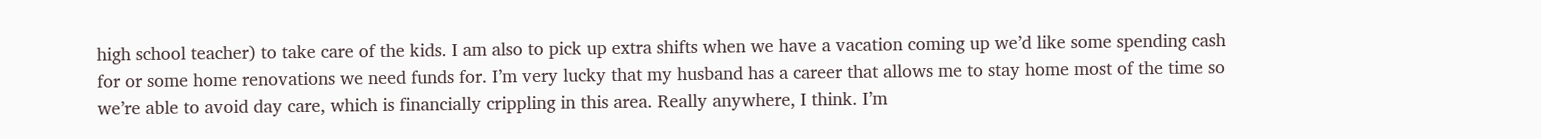high school teacher) to take care of the kids. I am also to pick up extra shifts when we have a vacation coming up we’d like some spending cash for or some home renovations we need funds for. I’m very lucky that my husband has a career that allows me to stay home most of the time so we’re able to avoid day care, which is financially crippling in this area. Really anywhere, I think. I’m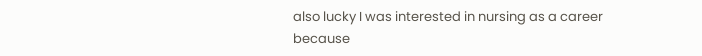also lucky I was interested in nursing as a career because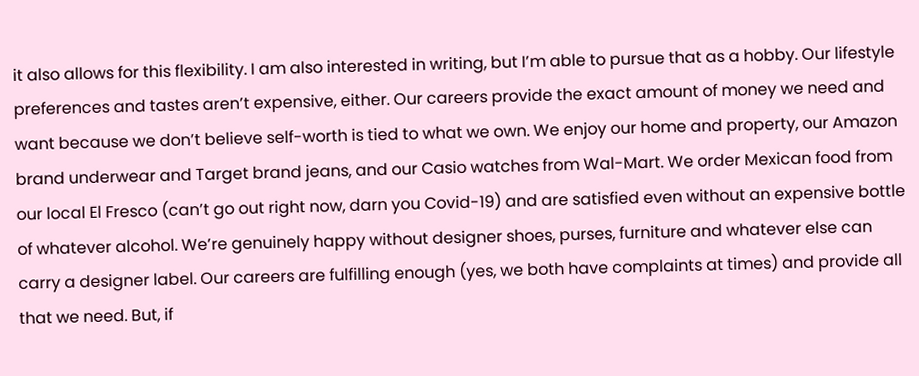it also allows for this flexibility. I am also interested in writing, but I’m able to pursue that as a hobby. Our lifestyle preferences and tastes aren’t expensive, either. Our careers provide the exact amount of money we need and want because we don’t believe self-worth is tied to what we own. We enjoy our home and property, our Amazon brand underwear and Target brand jeans, and our Casio watches from Wal-Mart. We order Mexican food from our local El Fresco (can’t go out right now, darn you Covid-19) and are satisfied even without an expensive bottle of whatever alcohol. We’re genuinely happy without designer shoes, purses, furniture and whatever else can carry a designer label. Our careers are fulfilling enough (yes, we both have complaints at times) and provide all that we need. But, if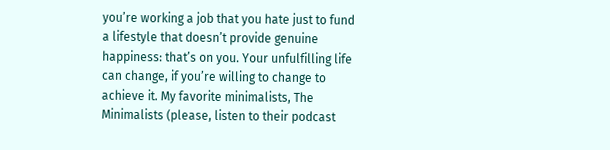you’re working a job that you hate just to fund a lifestyle that doesn’t provide genuine happiness: that’s on you. Your unfulfilling life can change, if you’re willing to change to achieve it. My favorite minimalists, The Minimalists (please, listen to their podcast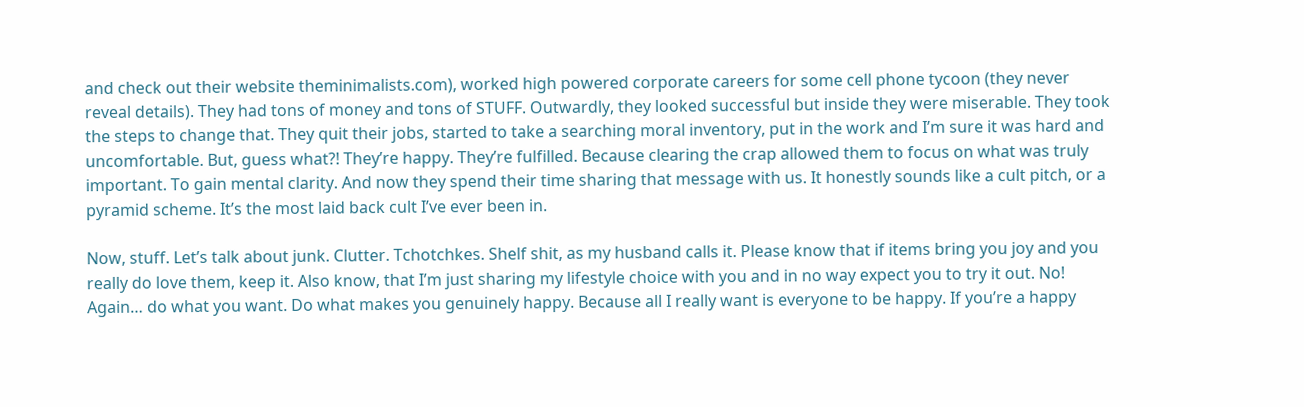and check out their website theminimalists.com), worked high powered corporate careers for some cell phone tycoon (they never reveal details). They had tons of money and tons of STUFF. Outwardly, they looked successful but inside they were miserable. They took the steps to change that. They quit their jobs, started to take a searching moral inventory, put in the work and I’m sure it was hard and uncomfortable. But, guess what?! They’re happy. They’re fulfilled. Because clearing the crap allowed them to focus on what was truly important. To gain mental clarity. And now they spend their time sharing that message with us. It honestly sounds like a cult pitch, or a pyramid scheme. It’s the most laid back cult I’ve ever been in.

Now, stuff. Let’s talk about junk. Clutter. Tchotchkes. Shelf shit, as my husband calls it. Please know that if items bring you joy and you really do love them, keep it. Also know, that I’m just sharing my lifestyle choice with you and in no way expect you to try it out. No! Again… do what you want. Do what makes you genuinely happy. Because all I really want is everyone to be happy. If you’re a happy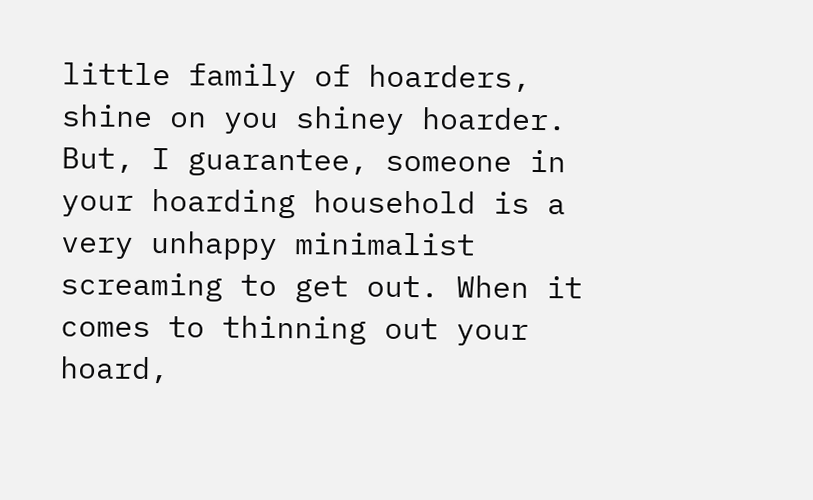little family of hoarders, shine on you shiney hoarder. But, I guarantee, someone in your hoarding household is a very unhappy minimalist screaming to get out. When it comes to thinning out your hoard,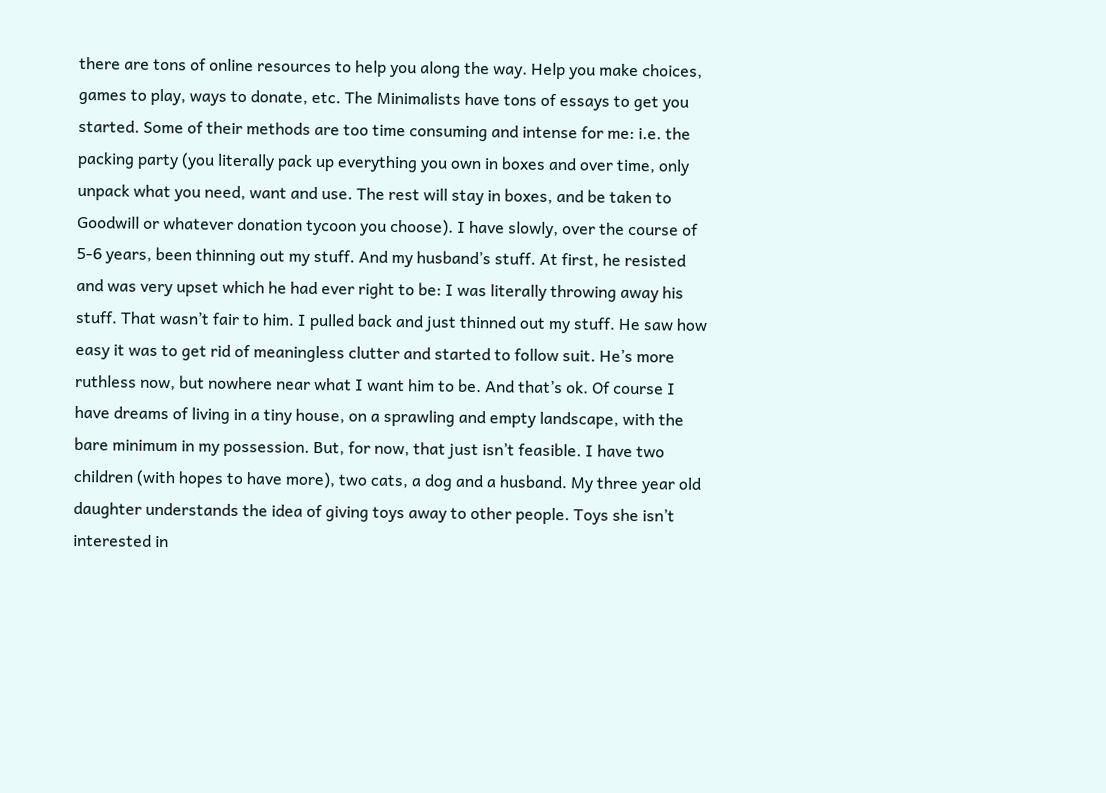there are tons of online resources to help you along the way. Help you make choices, games to play, ways to donate, etc. The Minimalists have tons of essays to get you started. Some of their methods are too time consuming and intense for me: i.e. the packing party (you literally pack up everything you own in boxes and over time, only unpack what you need, want and use. The rest will stay in boxes, and be taken to Goodwill or whatever donation tycoon you choose). I have slowly, over the course of 5-6 years, been thinning out my stuff. And my husband’s stuff. At first, he resisted and was very upset which he had ever right to be: I was literally throwing away his stuff. That wasn’t fair to him. I pulled back and just thinned out my stuff. He saw how easy it was to get rid of meaningless clutter and started to follow suit. He’s more ruthless now, but nowhere near what I want him to be. And that’s ok. Of course I have dreams of living in a tiny house, on a sprawling and empty landscape, with the bare minimum in my possession. But, for now, that just isn’t feasible. I have two children (with hopes to have more), two cats, a dog and a husband. My three year old daughter understands the idea of giving toys away to other people. Toys she isn’t interested in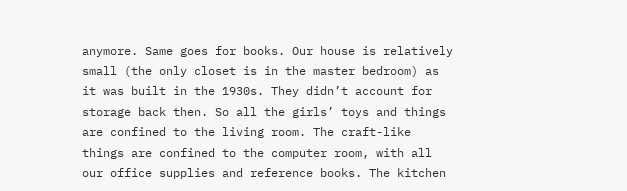anymore. Same goes for books. Our house is relatively small (the only closet is in the master bedroom) as it was built in the 1930s. They didn’t account for storage back then. So all the girls’ toys and things are confined to the living room. The craft-like things are confined to the computer room, with all our office supplies and reference books. The kitchen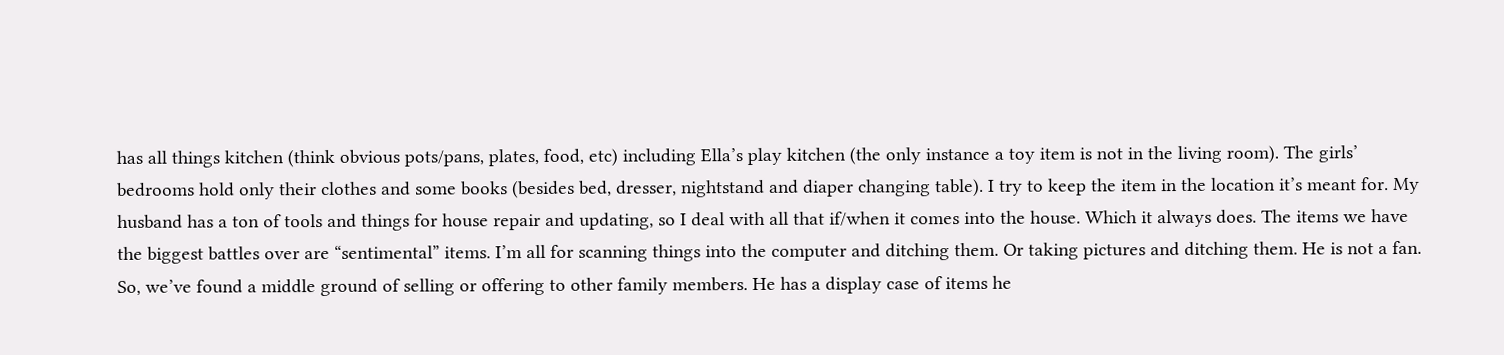has all things kitchen (think obvious pots/pans, plates, food, etc) including Ella’s play kitchen (the only instance a toy item is not in the living room). The girls’ bedrooms hold only their clothes and some books (besides bed, dresser, nightstand and diaper changing table). I try to keep the item in the location it’s meant for. My husband has a ton of tools and things for house repair and updating, so I deal with all that if/when it comes into the house. Which it always does. The items we have the biggest battles over are “sentimental” items. I’m all for scanning things into the computer and ditching them. Or taking pictures and ditching them. He is not a fan. So, we’ve found a middle ground of selling or offering to other family members. He has a display case of items he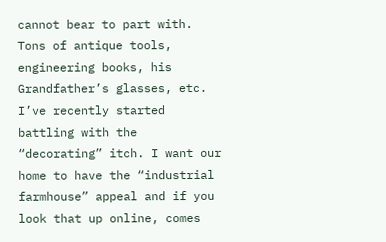cannot bear to part with. Tons of antique tools, engineering books, his Grandfather’s glasses, etc. I’ve recently started battling with the “decorating” itch. I want our home to have the “industrial farmhouse” appeal and if you look that up online, comes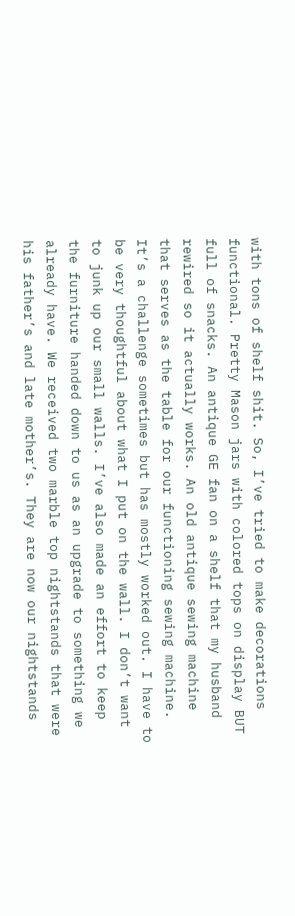with tons of shelf shit. So, I’ve tried to make decorations functional. Pretty Mason jars with colored tops on display BUT full of snacks. An antique GE fan on a shelf that my husband rewired so it actually works. An old antique sewing machine that serves as the table for our functioning sewing machine. It’s a challenge sometimes but has mostly worked out. I have to be very thoughtful about what I put on the wall. I don’t want to junk up our small walls. I’ve also made an effort to keep the furniture handed down to us as an upgrade to something we already have. We received two marble top nightstands that were his father’s and late mother’s. They are now our nightstands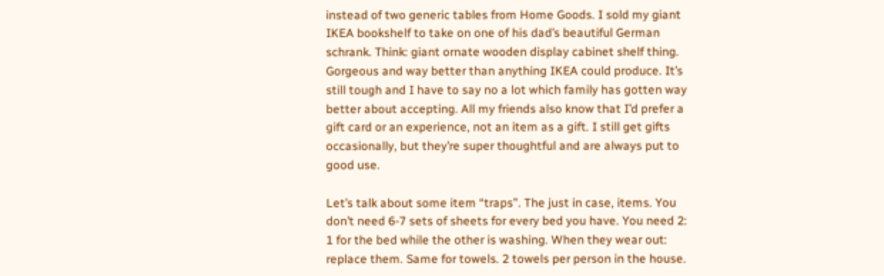instead of two generic tables from Home Goods. I sold my giant IKEA bookshelf to take on one of his dad’s beautiful German schrank. Think: giant ornate wooden display cabinet shelf thing. Gorgeous and way better than anything IKEA could produce. It’s still tough and I have to say no a lot which family has gotten way better about accepting. All my friends also know that I’d prefer a gift card or an experience, not an item as a gift. I still get gifts occasionally, but they’re super thoughtful and are always put to good use.

Let’s talk about some item “traps”. The just in case, items. You don’t need 6-7 sets of sheets for every bed you have. You need 2: 1 for the bed while the other is washing. When they wear out: replace them. Same for towels. 2 towels per person in the house.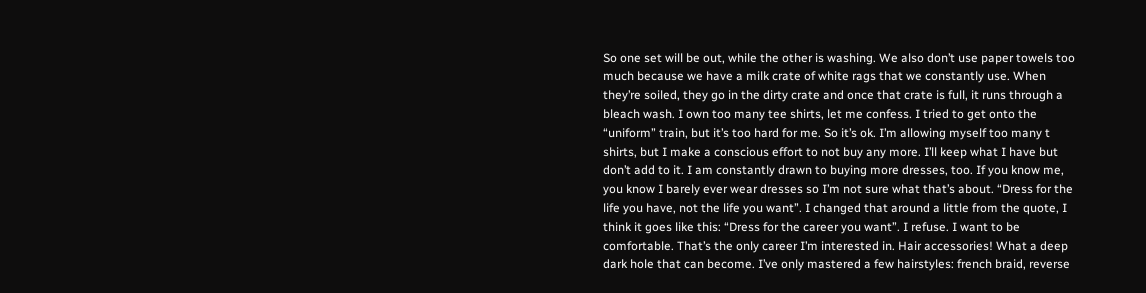So one set will be out, while the other is washing. We also don’t use paper towels too much because we have a milk crate of white rags that we constantly use. When they’re soiled, they go in the dirty crate and once that crate is full, it runs through a bleach wash. I own too many tee shirts, let me confess. I tried to get onto the “uniform” train, but it’s too hard for me. So it’s ok. I’m allowing myself too many t shirts, but I make a conscious effort to not buy any more. I’ll keep what I have but don’t add to it. I am constantly drawn to buying more dresses, too. If you know me, you know I barely ever wear dresses so I’m not sure what that’s about. “Dress for the life you have, not the life you want”. I changed that around a little from the quote, I think it goes like this: “Dress for the career you want”. I refuse. I want to be comfortable. That’s the only career I’m interested in. Hair accessories! What a deep dark hole that can become. I’ve only mastered a few hairstyles: french braid, reverse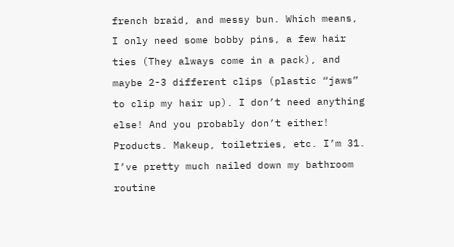french braid, and messy bun. Which means, I only need some bobby pins, a few hair ties (They always come in a pack), and maybe 2-3 different clips (plastic “jaws” to clip my hair up). I don’t need anything else! And you probably don’t either! Products. Makeup, toiletries, etc. I’m 31. I’ve pretty much nailed down my bathroom routine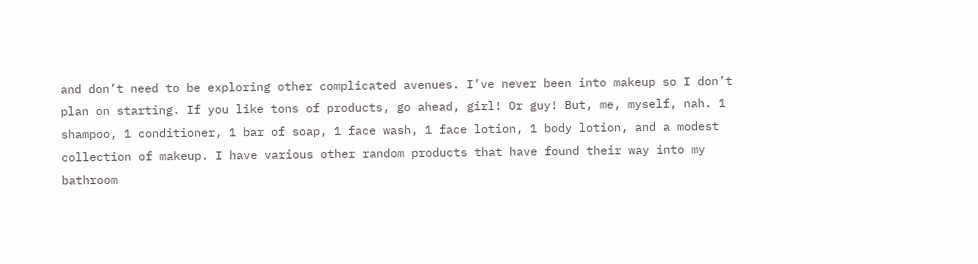and don’t need to be exploring other complicated avenues. I’ve never been into makeup so I don’t plan on starting. If you like tons of products, go ahead, girl! Or guy! But, me, myself, nah. 1 shampoo, 1 conditioner, 1 bar of soap, 1 face wash, 1 face lotion, 1 body lotion, and a modest collection of makeup. I have various other random products that have found their way into my bathroom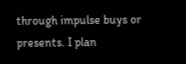through impulse buys or presents. I plan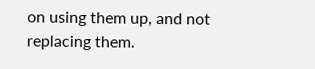on using them up, and not replacing them.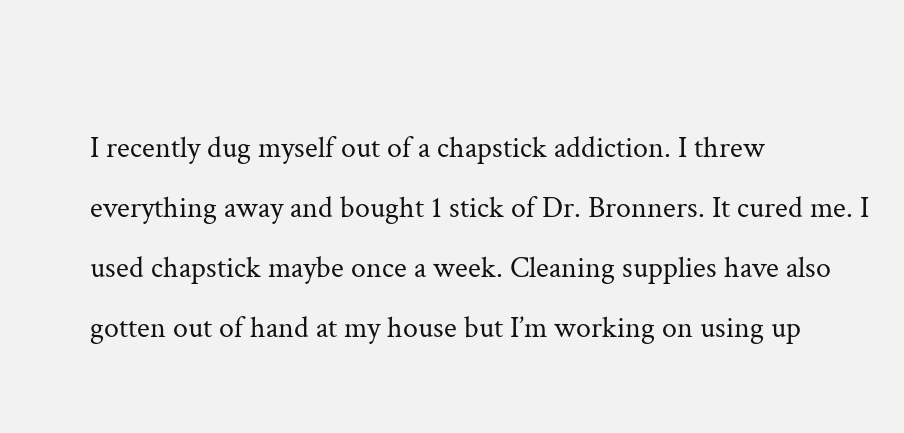I recently dug myself out of a chapstick addiction. I threw everything away and bought 1 stick of Dr. Bronners. It cured me. I used chapstick maybe once a week. Cleaning supplies have also gotten out of hand at my house but I’m working on using up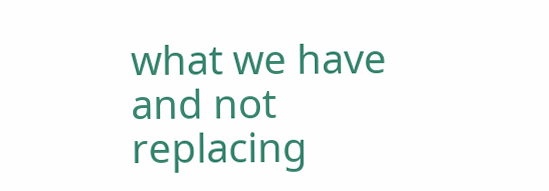what we have and not replacing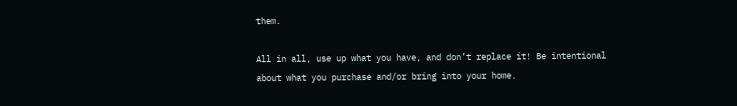them.

All in all, use up what you have, and don’t replace it! Be intentional about what you purchase and/or bring into your home.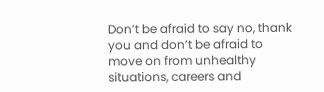Don’t be afraid to say no, thank you and don’t be afraid to move on from unhealthy situations, careers and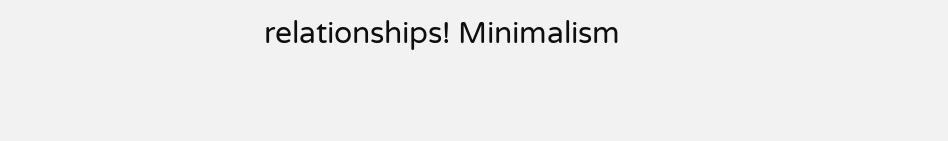relationships! Minimalism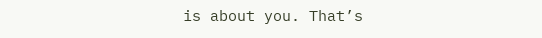is about you. That’s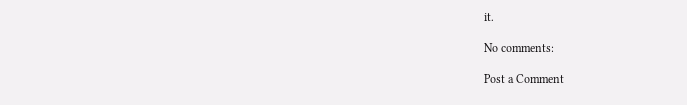it.

No comments:

Post a Comment